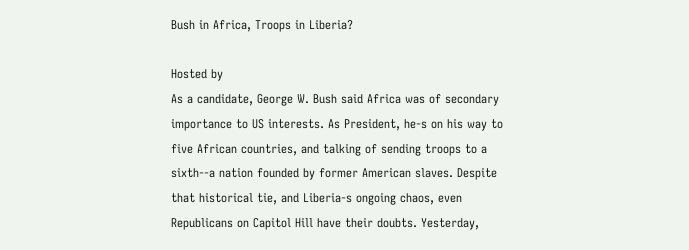Bush in Africa, Troops in Liberia?

Hosted by
As a candidate, George W. Bush said Africa was of secondary importance to US interests. As President, he-s on his way to five African countries, and talking of sending troops to a sixth--a nation founded by former American slaves. Despite that historical tie, and Liberia-s ongoing chaos, even Republicans on Capitol Hill have their doubts. Yesterday,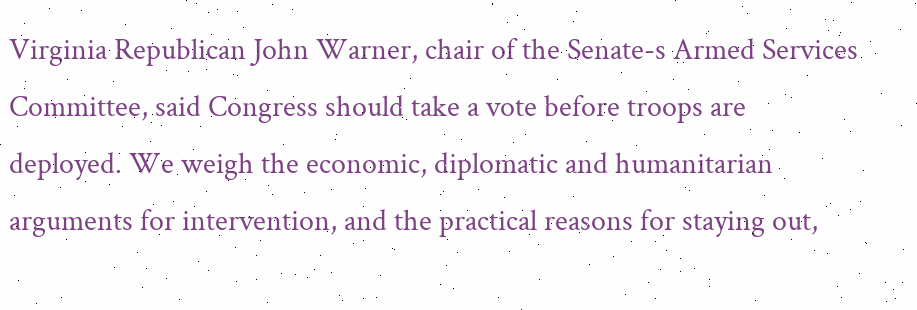Virginia Republican John Warner, chair of the Senate-s Armed Services Committee, said Congress should take a vote before troops are deployed. We weigh the economic, diplomatic and humanitarian arguments for intervention, and the practical reasons for staying out,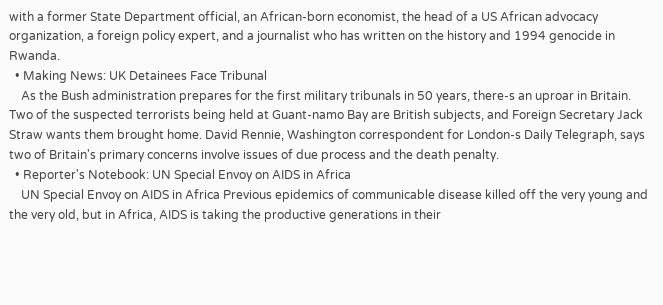with a former State Department official, an African-born economist, the head of a US African advocacy organization, a foreign policy expert, and a journalist who has written on the history and 1994 genocide in Rwanda.
  • Making News: UK Detainees Face Tribunal
    As the Bush administration prepares for the first military tribunals in 50 years, there-s an uproar in Britain. Two of the suspected terrorists being held at Guant-namo Bay are British subjects, and Foreign Secretary Jack Straw wants them brought home. David Rennie, Washington correspondent for London-s Daily Telegraph, says two of Britain's primary concerns involve issues of due process and the death penalty.
  • Reporter's Notebook: UN Special Envoy on AIDS in Africa
    UN Special Envoy on AIDS in Africa Previous epidemics of communicable disease killed off the very young and the very old, but in Africa, AIDS is taking the productive generations in their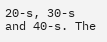20-s, 30-s and 40-s. The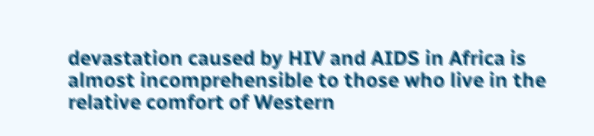devastation caused by HIV and AIDS in Africa is almost incomprehensible to those who live in the relative comfort of Western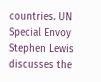countries. UN Special Envoy Stephen Lewis discusses the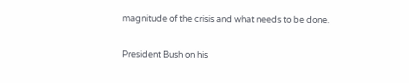magnitude of the crisis and what needs to be done.

President Bush on his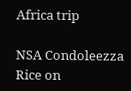Africa trip

NSA Condoleezza Rice on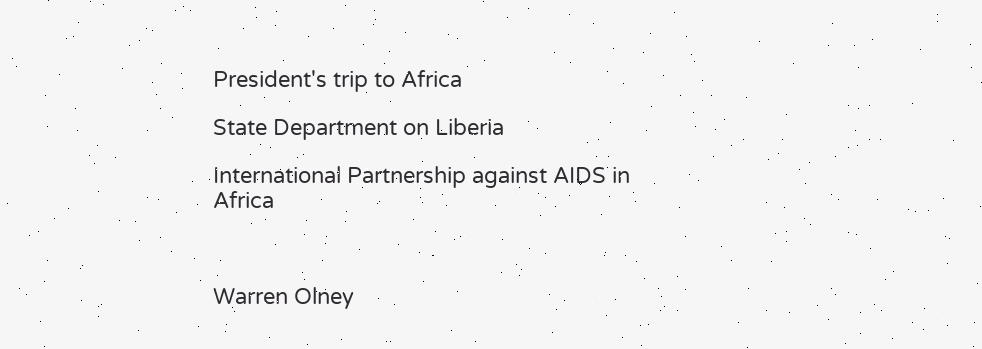President's trip to Africa

State Department on Liberia

International Partnership against AIDS in Africa



Warren Olney